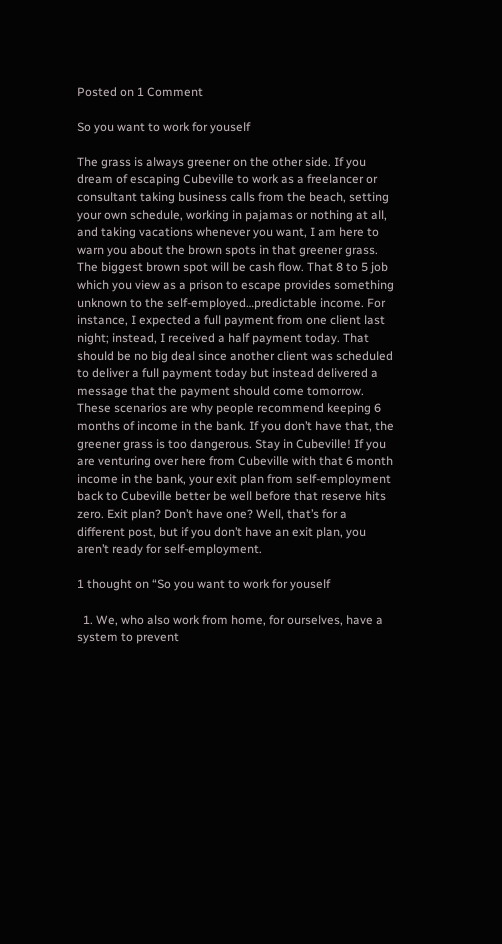Posted on 1 Comment

So you want to work for youself

The grass is always greener on the other side. If you dream of escaping Cubeville to work as a freelancer or consultant taking business calls from the beach, setting your own schedule, working in pajamas or nothing at all, and taking vacations whenever you want, I am here to warn you about the brown spots in that greener grass. The biggest brown spot will be cash flow. That 8 to 5 job which you view as a prison to escape provides something unknown to the self-employed…predictable income. For instance, I expected a full payment from one client last night; instead, I received a half payment today. That should be no big deal since another client was scheduled to deliver a full payment today but instead delivered a message that the payment should come tomorrow. These scenarios are why people recommend keeping 6 months of income in the bank. If you don’t have that, the greener grass is too dangerous. Stay in Cubeville! If you are venturing over here from Cubeville with that 6 month income in the bank, your exit plan from self-employment back to Cubeville better be well before that reserve hits zero. Exit plan? Don’t have one? Well, that’s for a different post, but if you don’t have an exit plan, you aren’t ready for self-employment.

1 thought on “So you want to work for youself

  1. We, who also work from home, for ourselves, have a system to prevent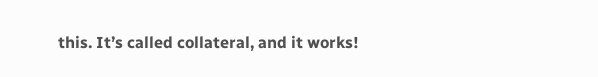this. It’s called collateral, and it works!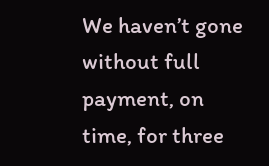We haven’t gone without full payment, on time, for three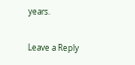years.

Leave a Reply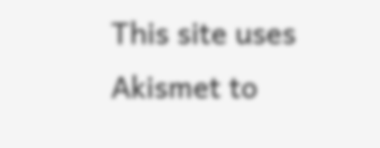This site uses Akismet to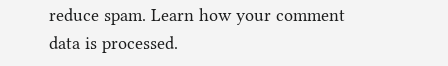reduce spam. Learn how your comment data is processed.